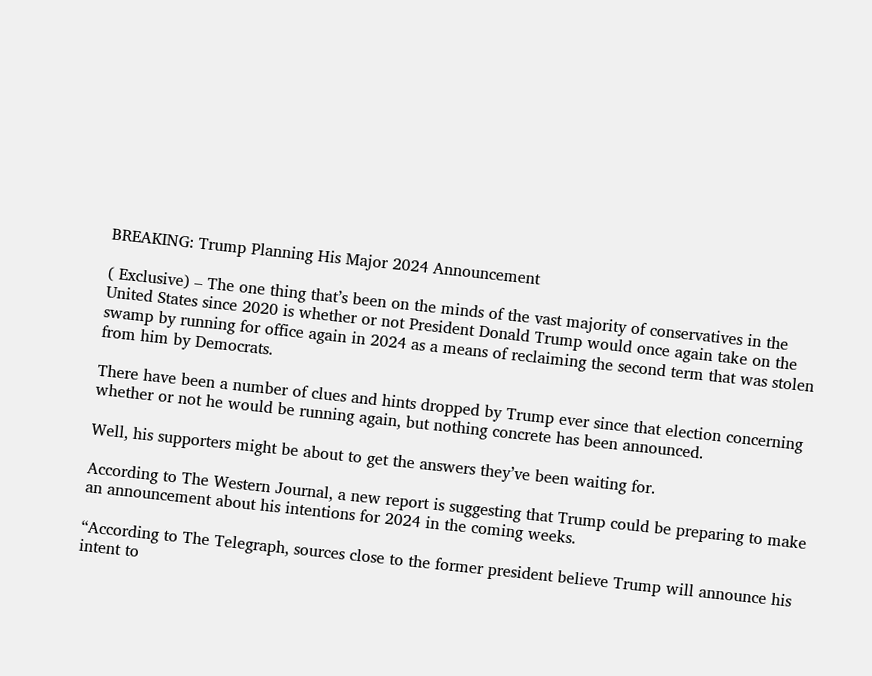BREAKING: Trump Planning His Major 2024 Announcement

( Exclusive) – The one thing that’s been on the minds of the vast majority of conservatives in the United States since 2020 is whether or not President Donald Trump would once again take on the swamp by running for office again in 2024 as a means of reclaiming the second term that was stolen from him by Democrats.

There have been a number of clues and hints dropped by Trump ever since that election concerning whether or not he would be running again, but nothing concrete has been announced.

Well, his supporters might be about to get the answers they’ve been waiting for.

According to The Western Journal, a new report is suggesting that Trump could be preparing to make an announcement about his intentions for 2024 in the coming weeks.

“According to The Telegraph, sources close to the former president believe Trump will announce his intent to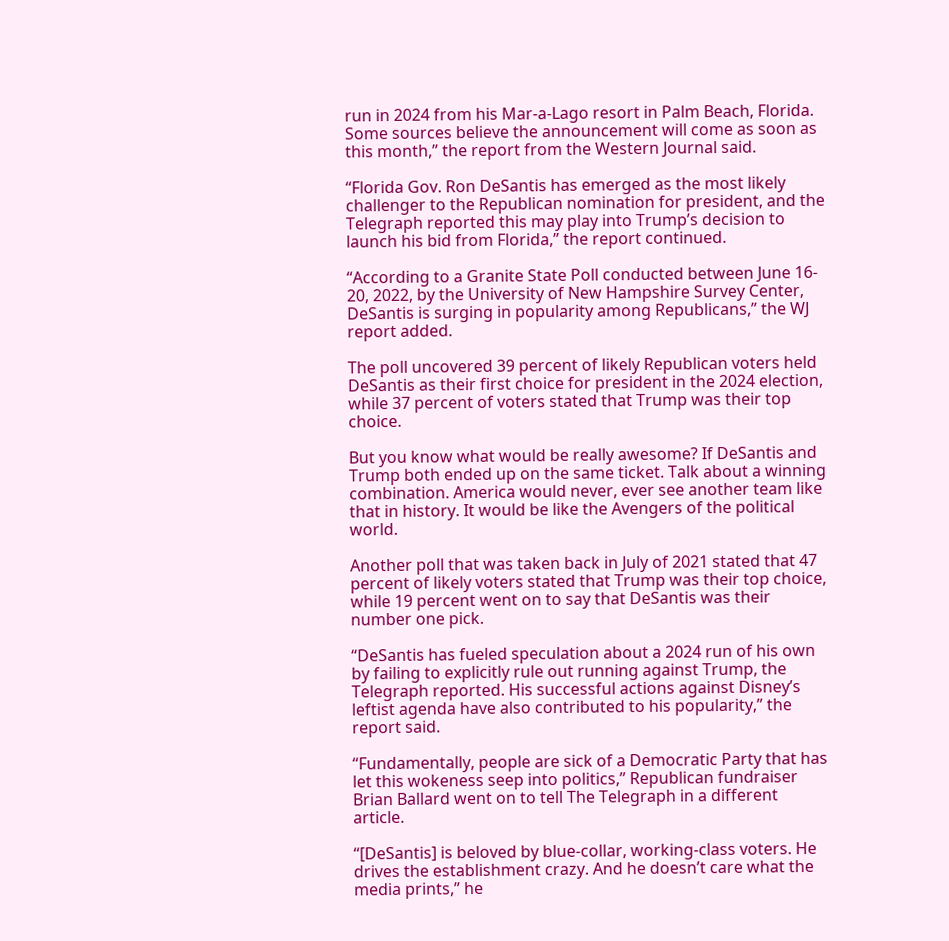run in 2024 from his Mar-a-Lago resort in Palm Beach, Florida. Some sources believe the announcement will come as soon as this month,” the report from the Western Journal said.

“Florida Gov. Ron DeSantis has emerged as the most likely challenger to the Republican nomination for president, and the Telegraph reported this may play into Trump’s decision to launch his bid from Florida,” the report continued.

“According to a Granite State Poll conducted between June 16- 20, 2022, by the University of New Hampshire Survey Center, DeSantis is surging in popularity among Republicans,” the WJ report added.

The poll uncovered 39 percent of likely Republican voters held DeSantis as their first choice for president in the 2024 election, while 37 percent of voters stated that Trump was their top choice.

But you know what would be really awesome? If DeSantis and Trump both ended up on the same ticket. Talk about a winning combination. America would never, ever see another team like that in history. It would be like the Avengers of the political world.

Another poll that was taken back in July of 2021 stated that 47 percent of likely voters stated that Trump was their top choice, while 19 percent went on to say that DeSantis was their number one pick.

“DeSantis has fueled speculation about a 2024 run of his own by failing to explicitly rule out running against Trump, the Telegraph reported. His successful actions against Disney’s leftist agenda have also contributed to his popularity,” the report said.

“Fundamentally, people are sick of a Democratic Party that has let this wokeness seep into politics,” Republican fundraiser Brian Ballard went on to tell The Telegraph in a different article.

“[DeSantis] is beloved by blue-collar, working-class voters. He drives the establishment crazy. And he doesn’t care what the media prints,” he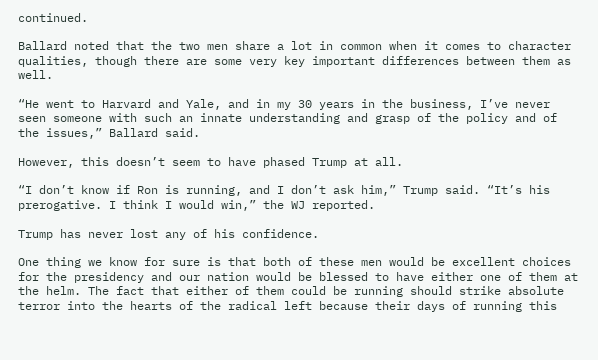continued.

Ballard noted that the two men share a lot in common when it comes to character qualities, though there are some very key important differences between them as well.

“He went to Harvard and Yale, and in my 30 years in the business, I’ve never seen someone with such an innate understanding and grasp of the policy and of the issues,” Ballard said.

However, this doesn’t seem to have phased Trump at all.

“I don’t know if Ron is running, and I don’t ask him,” Trump said. “It’s his prerogative. I think I would win,” the WJ reported.

Trump has never lost any of his confidence.

One thing we know for sure is that both of these men would be excellent choices for the presidency and our nation would be blessed to have either one of them at the helm. The fact that either of them could be running should strike absolute terror into the hearts of the radical left because their days of running this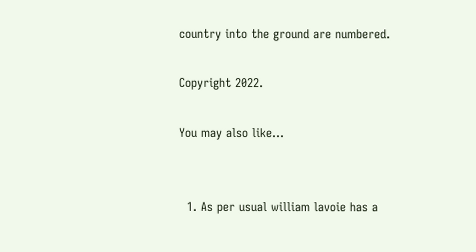country into the ground are numbered.

Copyright 2022.

You may also like...


  1. As per usual william lavoie has a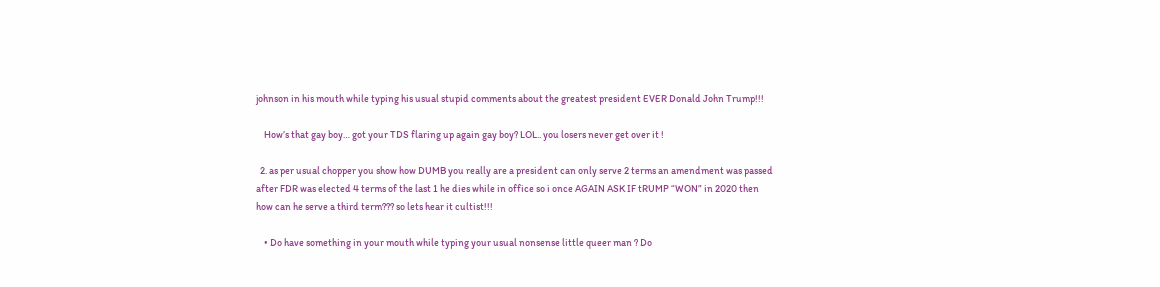johnson in his mouth while typing his usual stupid comments about the greatest president EVER Donald John Trump!!!

    How’s that gay boy… got your TDS flaring up again gay boy? LOL.. you losers never get over it !

  2. as per usual chopper you show how DUMB you really are a president can only serve 2 terms an amendment was passed after FDR was elected 4 terms of the last 1 he dies while in office so i once AGAIN ASK IF tRUMP “WON” in 2020 then how can he serve a third term??? so lets hear it cultist!!!

    • Do have something in your mouth while typing your usual nonsense little queer man ? Do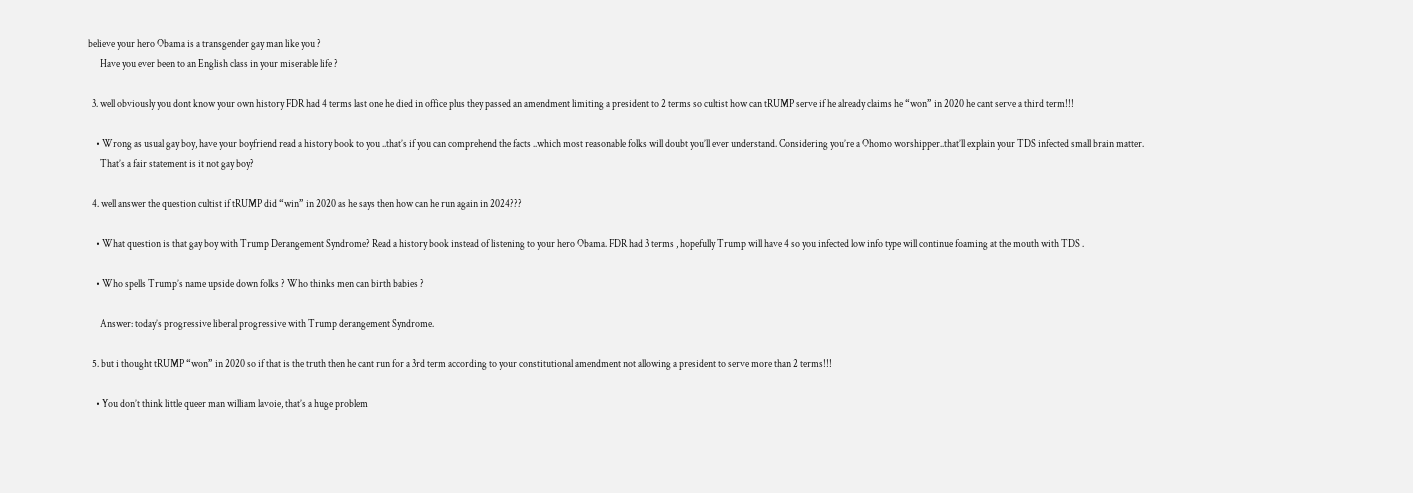believe your hero Obama is a transgender gay man like you ?
      Have you ever been to an English class in your miserable life ?

  3. well obviously you dont know your own history FDR had 4 terms last one he died in office plus they passed an amendment limiting a president to 2 terms so cultist how can tRUMP serve if he already claims he “won” in 2020 he cant serve a third term!!!

    • Wrong as usual gay boy, have your boyfriend read a history book to you ..that’s if you can comprehend the facts ..which most reasonable folks will doubt you’ll ever understand. Considering you’re a Ohomo worshipper..that’ll explain your TDS infected small brain matter.
      That’s a fair statement is it not gay boy?

  4. well answer the question cultist if tRUMP did “win” in 2020 as he says then how can he run again in 2024???

    • What question is that gay boy with Trump Derangement Syndrome? Read a history book instead of listening to your hero Obama. FDR had 3 terms , hopefully Trump will have 4 so you infected low info type will continue foaming at the mouth with TDS .

    • Who spells Trump’s name upside down folks ? Who thinks men can birth babies ?

      Answer: today’s progressive liberal progressive with Trump derangement Syndrome.

  5. but i thought tRUMP “won” in 2020 so if that is the truth then he cant run for a 3rd term according to your constitutional amendment not allowing a president to serve more than 2 terms!!!

    • You don’t think little queer man william lavoie, that’s a huge problem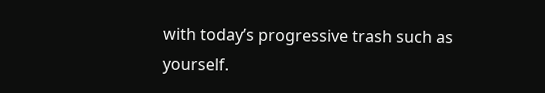with today’s progressive trash such as yourself.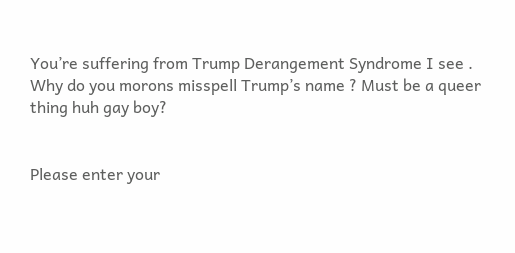You’re suffering from Trump Derangement Syndrome I see . Why do you morons misspell Trump’s name ? Must be a queer thing huh gay boy?


Please enter your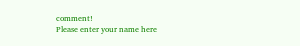comment!
Please enter your name here